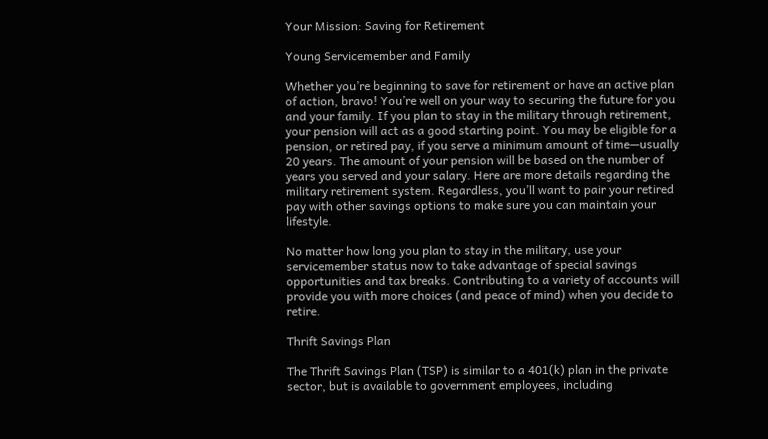Your Mission: Saving for Retirement

Young Servicemember and Family

Whether you’re beginning to save for retirement or have an active plan of action, bravo! You’re well on your way to securing the future for you and your family. If you plan to stay in the military through retirement, your pension will act as a good starting point. You may be eligible for a pension, or retired pay, if you serve a minimum amount of time—usually 20 years. The amount of your pension will be based on the number of years you served and your salary. Here are more details regarding the military retirement system. Regardless, you’ll want to pair your retired pay with other savings options to make sure you can maintain your lifestyle.

No matter how long you plan to stay in the military, use your servicemember status now to take advantage of special savings opportunities and tax breaks. Contributing to a variety of accounts will provide you with more choices (and peace of mind) when you decide to retire.

Thrift Savings Plan

The Thrift Savings Plan (TSP) is similar to a 401(k) plan in the private sector, but is available to government employees, including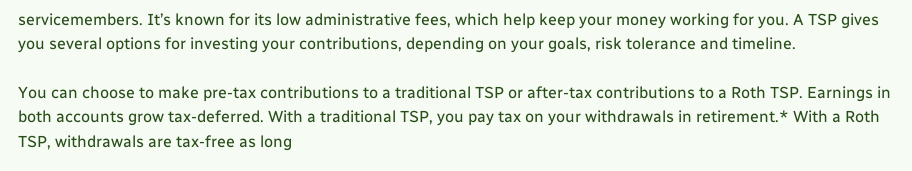servicemembers. It’s known for its low administrative fees, which help keep your money working for you. A TSP gives you several options for investing your contributions, depending on your goals, risk tolerance and timeline.

You can choose to make pre-tax contributions to a traditional TSP or after-tax contributions to a Roth TSP. Earnings in both accounts grow tax-deferred. With a traditional TSP, you pay tax on your withdrawals in retirement.* With a Roth TSP, withdrawals are tax-free as long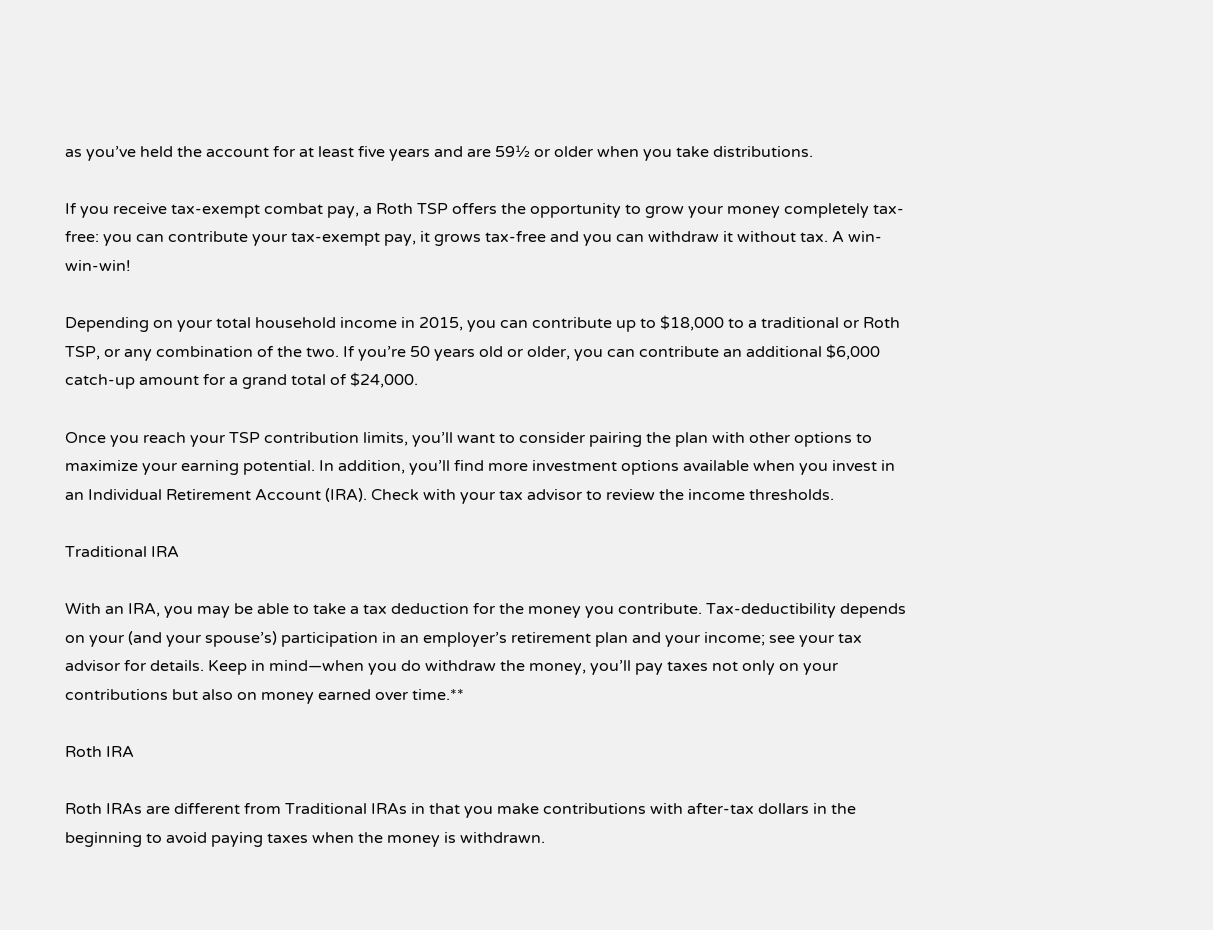as you’ve held the account for at least five years and are 59½ or older when you take distributions.

If you receive tax-exempt combat pay, a Roth TSP offers the opportunity to grow your money completely tax-free: you can contribute your tax-exempt pay, it grows tax-free and you can withdraw it without tax. A win-win-win!

Depending on your total household income in 2015, you can contribute up to $18,000 to a traditional or Roth TSP, or any combination of the two. If you’re 50 years old or older, you can contribute an additional $6,000 catch-up amount for a grand total of $24,000.

Once you reach your TSP contribution limits, you’ll want to consider pairing the plan with other options to maximize your earning potential. In addition, you’ll find more investment options available when you invest in an Individual Retirement Account (IRA). Check with your tax advisor to review the income thresholds.

Traditional IRA

With an IRA, you may be able to take a tax deduction for the money you contribute. Tax-deductibility depends on your (and your spouse’s) participation in an employer’s retirement plan and your income; see your tax advisor for details. Keep in mind—when you do withdraw the money, you’ll pay taxes not only on your contributions but also on money earned over time.**

Roth IRA

Roth IRAs are different from Traditional IRAs in that you make contributions with after-tax dollars in the beginning to avoid paying taxes when the money is withdrawn.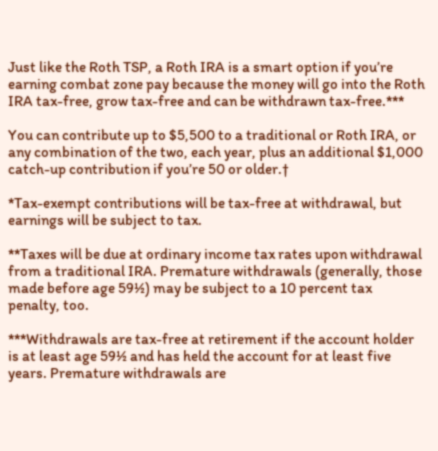Just like the Roth TSP, a Roth IRA is a smart option if you’re earning combat zone pay because the money will go into the Roth IRA tax-free, grow tax-free and can be withdrawn tax-free.***

You can contribute up to $5,500 to a traditional or Roth IRA, or any combination of the two, each year, plus an additional $1,000 catch-up contribution if you’re 50 or older.†

*Tax-exempt contributions will be tax-free at withdrawal, but earnings will be subject to tax.

**Taxes will be due at ordinary income tax rates upon withdrawal from a traditional IRA. Premature withdrawals (generally, those made before age 59½) may be subject to a 10 percent tax penalty, too.

***Withdrawals are tax-free at retirement if the account holder is at least age 59½ and has held the account for at least five years. Premature withdrawals are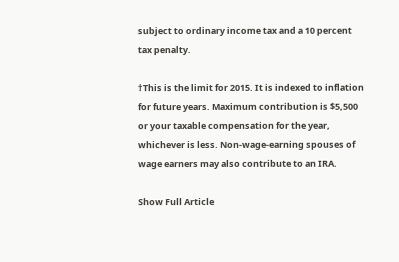subject to ordinary income tax and a 10 percent tax penalty.

†This is the limit for 2015. It is indexed to inflation for future years. Maximum contribution is $5,500 or your taxable compensation for the year, whichever is less. Non-wage-earning spouses of wage earners may also contribute to an IRA.

Show Full Article